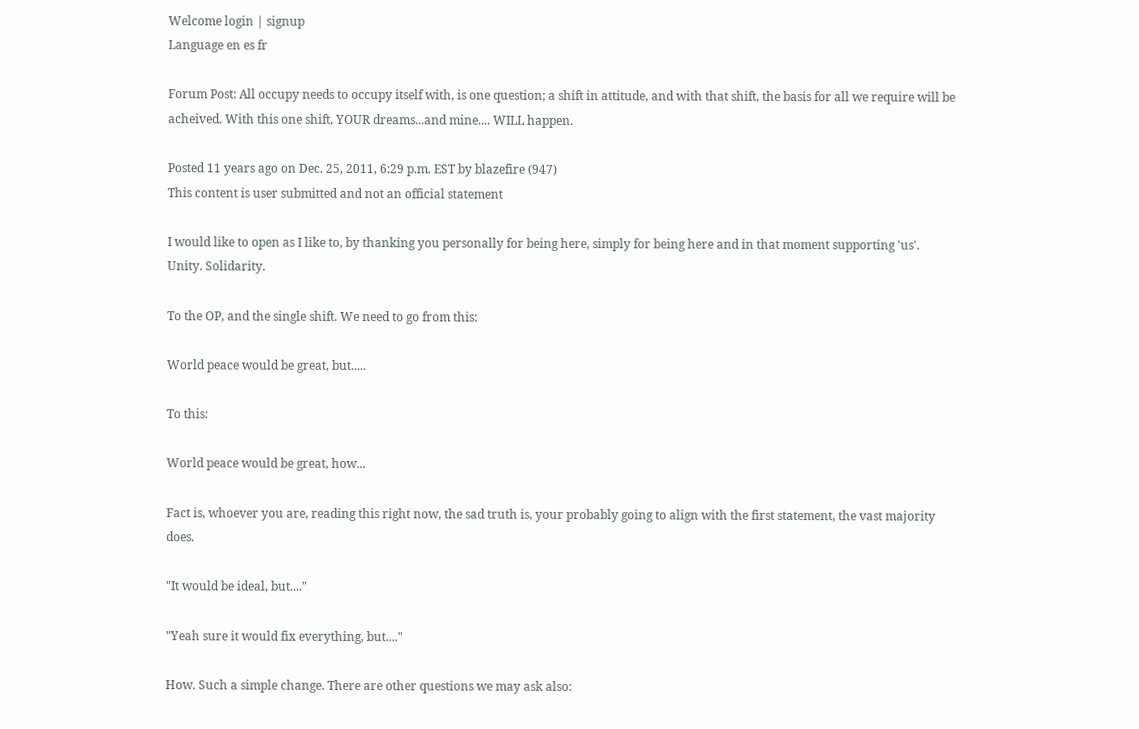Welcome login | signup
Language en es fr

Forum Post: All occupy needs to occupy itself with, is one question; a shift in attitude, and with that shift, the basis for all we require will be acheived. With this one shift, YOUR dreams...and mine.... WILL happen.

Posted 11 years ago on Dec. 25, 2011, 6:29 p.m. EST by blazefire (947)
This content is user submitted and not an official statement

I would like to open as I like to, by thanking you personally for being here, simply for being here and in that moment supporting 'us'. Unity. Solidarity.

To the OP, and the single shift. We need to go from this:

World peace would be great, but.....

To this:

World peace would be great, how...

Fact is, whoever you are, reading this right now, the sad truth is, your probably going to align with the first statement, the vast majority does.

"It would be ideal, but...."

"Yeah sure it would fix everything, but...."

How. Such a simple change. There are other questions we may ask also: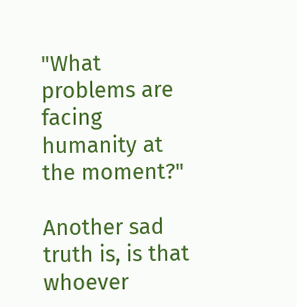"What problems are facing humanity at the moment?"

Another sad truth is, is that whoever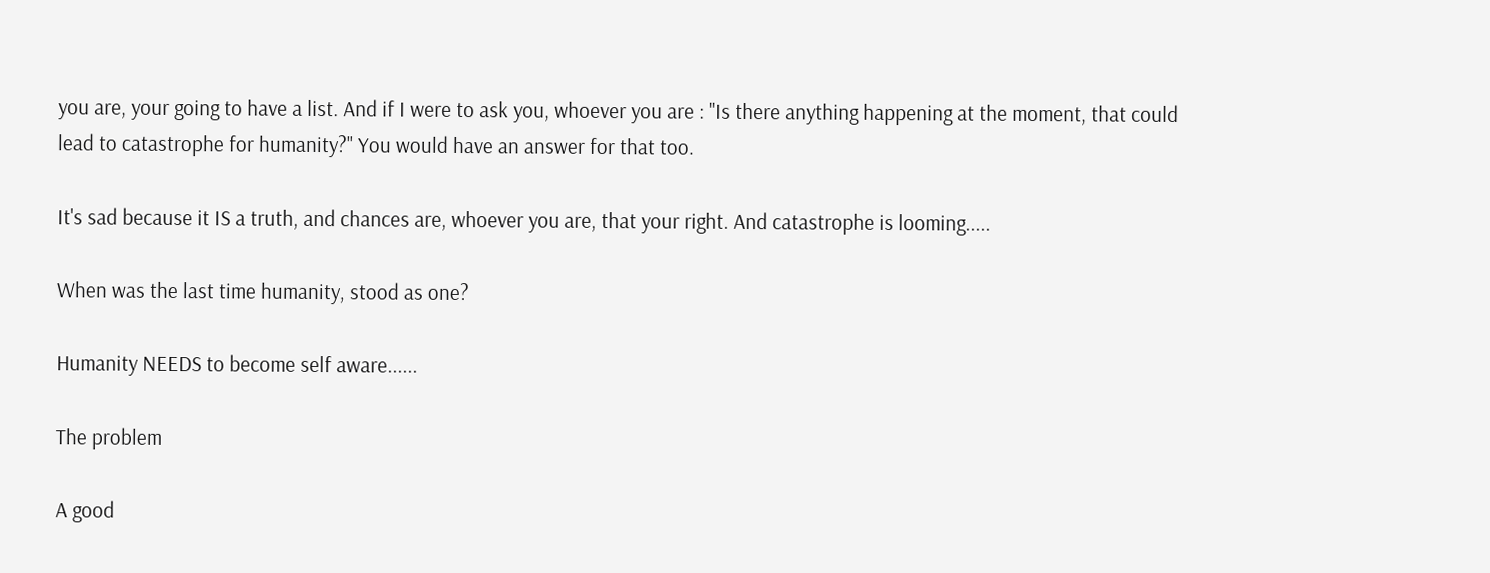you are, your going to have a list. And if I were to ask you, whoever you are : "Is there anything happening at the moment, that could lead to catastrophe for humanity?" You would have an answer for that too.

It's sad because it IS a truth, and chances are, whoever you are, that your right. And catastrophe is looming.....

When was the last time humanity, stood as one?

Humanity NEEDS to become self aware......

The problem

A good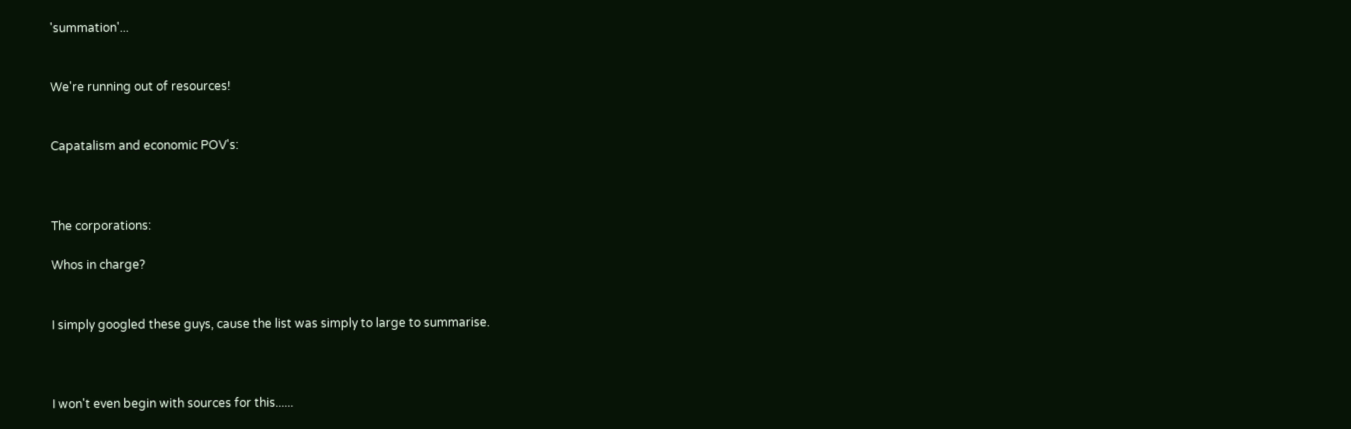'summation'...


We're running out of resources!


Capatalism and economic POV's:



The corporations:

Whos in charge?


I simply googled these guys, cause the list was simply to large to summarise.



I won't even begin with sources for this......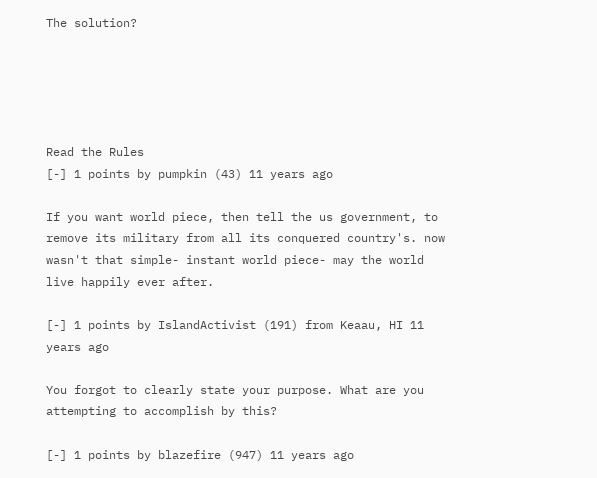The solution?





Read the Rules
[-] 1 points by pumpkin (43) 11 years ago

If you want world piece, then tell the us government, to remove its military from all its conquered country's. now wasn't that simple- instant world piece- may the world live happily ever after.

[-] 1 points by IslandActivist (191) from Keaau, HI 11 years ago

You forgot to clearly state your purpose. What are you attempting to accomplish by this?

[-] 1 points by blazefire (947) 11 years ago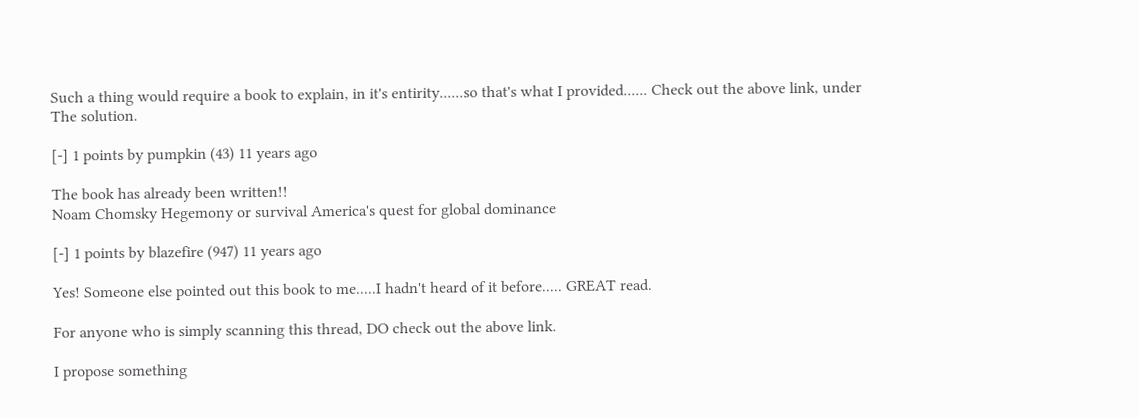Such a thing would require a book to explain, in it's entirity......so that's what I provided...... Check out the above link, under The solution.

[-] 1 points by pumpkin (43) 11 years ago

The book has already been written!!
Noam Chomsky Hegemony or survival America's quest for global dominance

[-] 1 points by blazefire (947) 11 years ago

Yes! Someone else pointed out this book to me.....I hadn't heard of it before..... GREAT read.

For anyone who is simply scanning this thread, DO check out the above link.

I propose something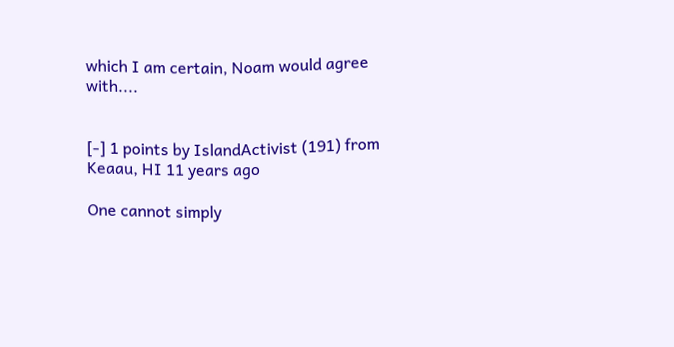which I am certain, Noam would agree with....


[-] 1 points by IslandActivist (191) from Keaau, HI 11 years ago

One cannot simply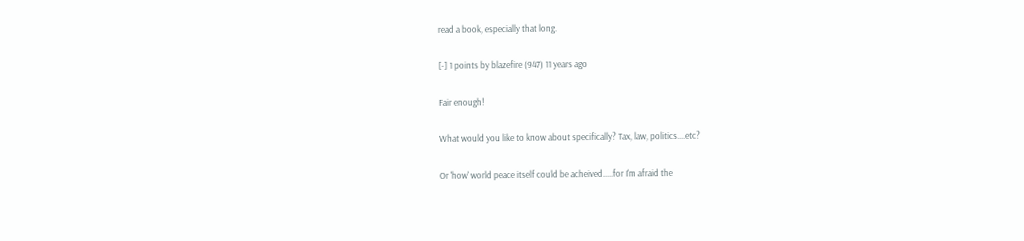read a book, especially that long.

[-] 1 points by blazefire (947) 11 years ago

Fair enough!

What would you like to know about specifically? Tax, law, politics....etc?

Or 'how' world peace itself could be acheived.....for I'm afraid the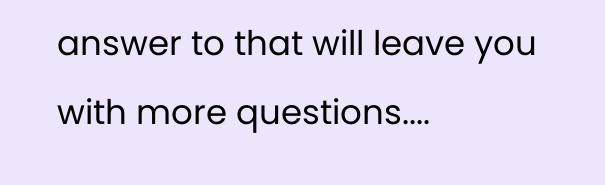answer to that will leave you with more questions....